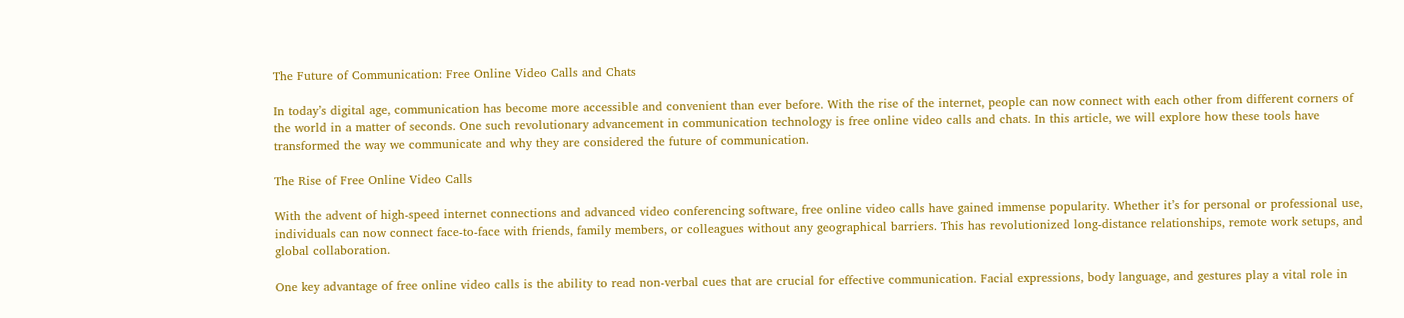The Future of Communication: Free Online Video Calls and Chats

In today’s digital age, communication has become more accessible and convenient than ever before. With the rise of the internet, people can now connect with each other from different corners of the world in a matter of seconds. One such revolutionary advancement in communication technology is free online video calls and chats. In this article, we will explore how these tools have transformed the way we communicate and why they are considered the future of communication.

The Rise of Free Online Video Calls

With the advent of high-speed internet connections and advanced video conferencing software, free online video calls have gained immense popularity. Whether it’s for personal or professional use, individuals can now connect face-to-face with friends, family members, or colleagues without any geographical barriers. This has revolutionized long-distance relationships, remote work setups, and global collaboration.

One key advantage of free online video calls is the ability to read non-verbal cues that are crucial for effective communication. Facial expressions, body language, and gestures play a vital role in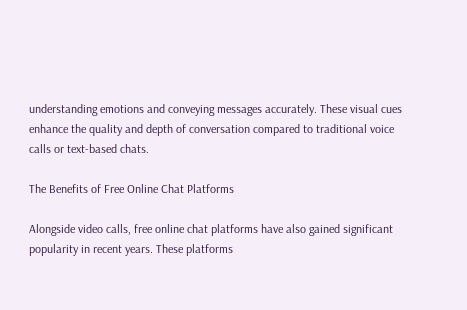understanding emotions and conveying messages accurately. These visual cues enhance the quality and depth of conversation compared to traditional voice calls or text-based chats.

The Benefits of Free Online Chat Platforms

Alongside video calls, free online chat platforms have also gained significant popularity in recent years. These platforms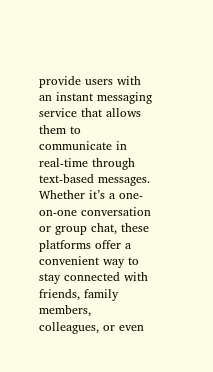provide users with an instant messaging service that allows them to communicate in real-time through text-based messages. Whether it’s a one-on-one conversation or group chat, these platforms offer a convenient way to stay connected with friends, family members, colleagues, or even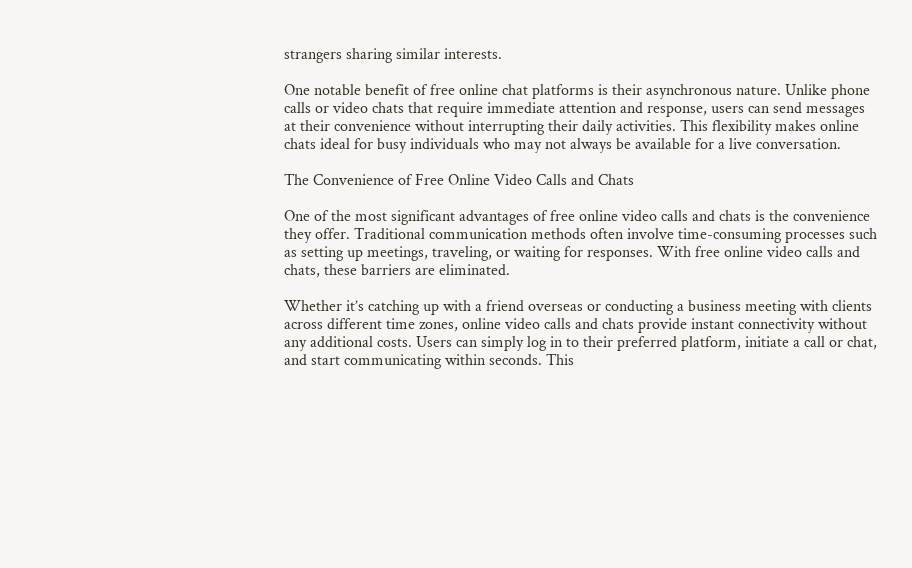strangers sharing similar interests.

One notable benefit of free online chat platforms is their asynchronous nature. Unlike phone calls or video chats that require immediate attention and response, users can send messages at their convenience without interrupting their daily activities. This flexibility makes online chats ideal for busy individuals who may not always be available for a live conversation.

The Convenience of Free Online Video Calls and Chats

One of the most significant advantages of free online video calls and chats is the convenience they offer. Traditional communication methods often involve time-consuming processes such as setting up meetings, traveling, or waiting for responses. With free online video calls and chats, these barriers are eliminated.

Whether it’s catching up with a friend overseas or conducting a business meeting with clients across different time zones, online video calls and chats provide instant connectivity without any additional costs. Users can simply log in to their preferred platform, initiate a call or chat, and start communicating within seconds. This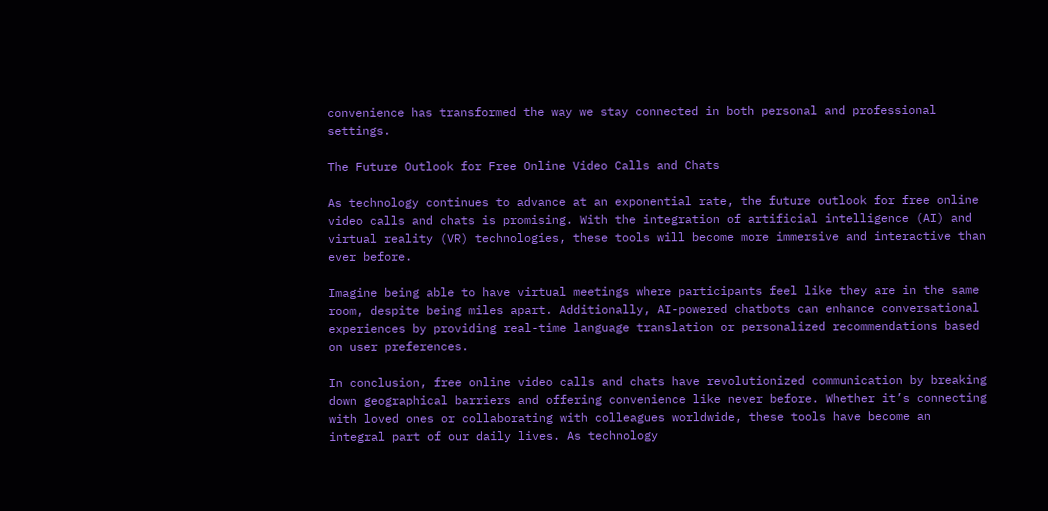convenience has transformed the way we stay connected in both personal and professional settings.

The Future Outlook for Free Online Video Calls and Chats

As technology continues to advance at an exponential rate, the future outlook for free online video calls and chats is promising. With the integration of artificial intelligence (AI) and virtual reality (VR) technologies, these tools will become more immersive and interactive than ever before.

Imagine being able to have virtual meetings where participants feel like they are in the same room, despite being miles apart. Additionally, AI-powered chatbots can enhance conversational experiences by providing real-time language translation or personalized recommendations based on user preferences.

In conclusion, free online video calls and chats have revolutionized communication by breaking down geographical barriers and offering convenience like never before. Whether it’s connecting with loved ones or collaborating with colleagues worldwide, these tools have become an integral part of our daily lives. As technology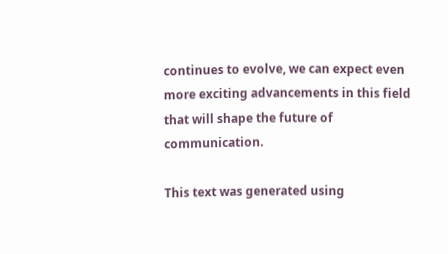continues to evolve, we can expect even more exciting advancements in this field that will shape the future of communication.

This text was generated using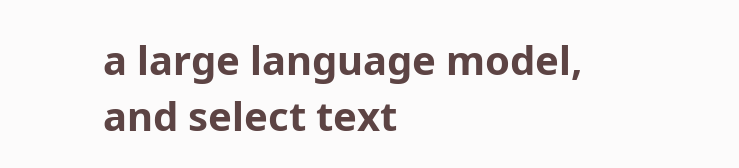a large language model, and select text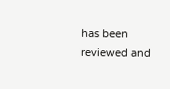has been reviewed and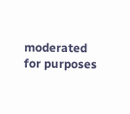moderated for purposes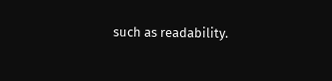such as readability.